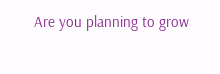Are you planning to grow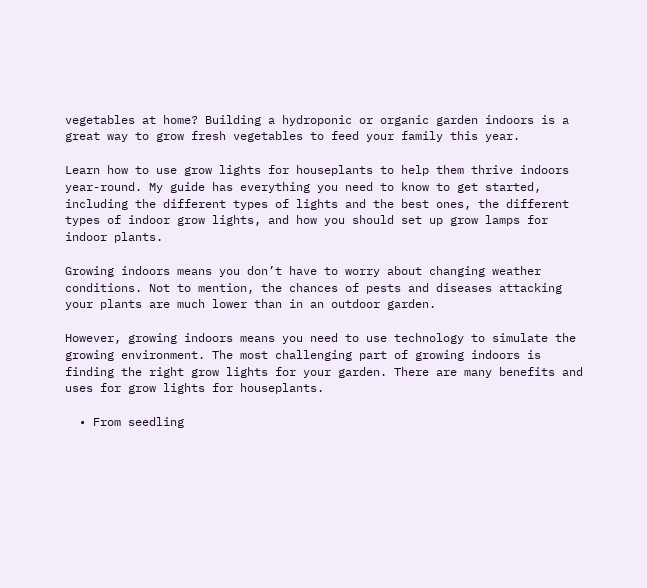vegetables at home? Building a hydroponic or organic garden indoors is a great way to grow fresh vegetables to feed your family this year.

Learn how to use grow lights for houseplants to help them thrive indoors year-round. My guide has everything you need to know to get started, including the different types of lights and the best ones, the different types of indoor grow lights, and how you should set up grow lamps for indoor plants.

Growing indoors means you don’t have to worry about changing weather conditions. Not to mention, the chances of pests and diseases attacking your plants are much lower than in an outdoor garden.

However, growing indoors means you need to use technology to simulate the growing environment. The most challenging part of growing indoors is finding the right grow lights for your garden. There are many benefits and uses for grow lights for houseplants.

  • From seedling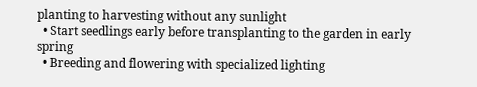planting to harvesting without any sunlight
  • Start seedlings early before transplanting to the garden in early spring
  • Breeding and flowering with specialized lighting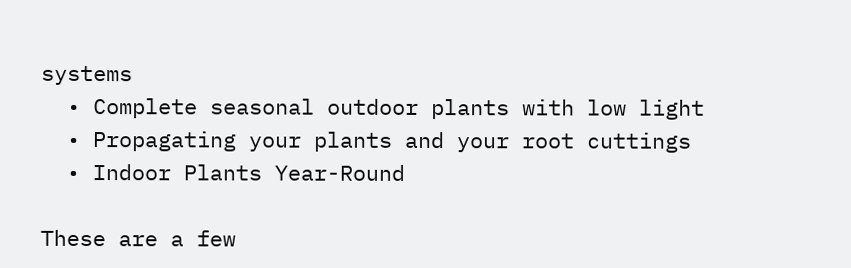systems
  • Complete seasonal outdoor plants with low light
  • Propagating your plants and your root cuttings
  • Indoor Plants Year-Round

These are a few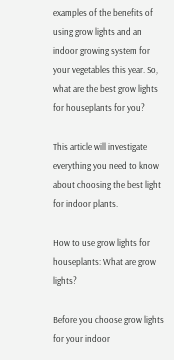examples of the benefits of using grow lights and an indoor growing system for your vegetables this year. So, what are the best grow lights for houseplants for you?

This article will investigate everything you need to know about choosing the best light for indoor plants.

How to use grow lights for houseplants: What are grow lights?

Before you choose grow lights for your indoor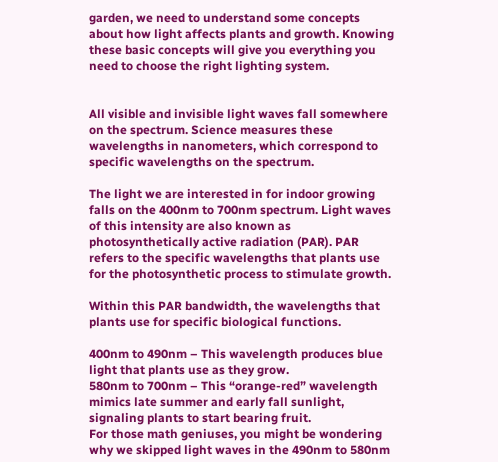garden, we need to understand some concepts about how light affects plants and growth. Knowing these basic concepts will give you everything you need to choose the right lighting system.


All visible and invisible light waves fall somewhere on the spectrum. Science measures these wavelengths in nanometers, which correspond to specific wavelengths on the spectrum.

The light we are interested in for indoor growing falls on the 400nm to 700nm spectrum. Light waves of this intensity are also known as photosynthetically active radiation (PAR). PAR refers to the specific wavelengths that plants use for the photosynthetic process to stimulate growth.

Within this PAR bandwidth, the wavelengths that plants use for specific biological functions.

400nm to 490nm – This wavelength produces blue light that plants use as they grow.
580nm to 700nm – This “orange-red” wavelength mimics late summer and early fall sunlight, signaling plants to start bearing fruit.
For those math geniuses, you might be wondering why we skipped light waves in the 490nm to 580nm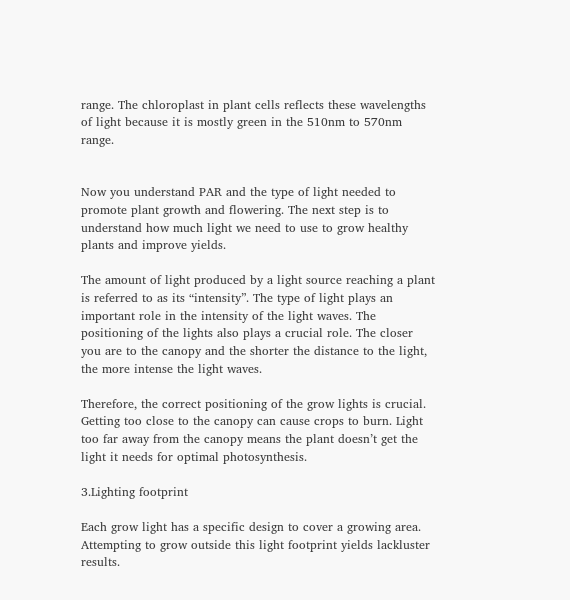range. The chloroplast in plant cells reflects these wavelengths of light because it is mostly green in the 510nm to 570nm range.


Now you understand PAR and the type of light needed to promote plant growth and flowering. The next step is to understand how much light we need to use to grow healthy plants and improve yields.

The amount of light produced by a light source reaching a plant is referred to as its “intensity”. The type of light plays an important role in the intensity of the light waves. The positioning of the lights also plays a crucial role. The closer you are to the canopy and the shorter the distance to the light, the more intense the light waves.

Therefore, the correct positioning of the grow lights is crucial. Getting too close to the canopy can cause crops to burn. Light too far away from the canopy means the plant doesn’t get the light it needs for optimal photosynthesis.

3.Lighting footprint

Each grow light has a specific design to cover a growing area. Attempting to grow outside this light footprint yields lackluster results.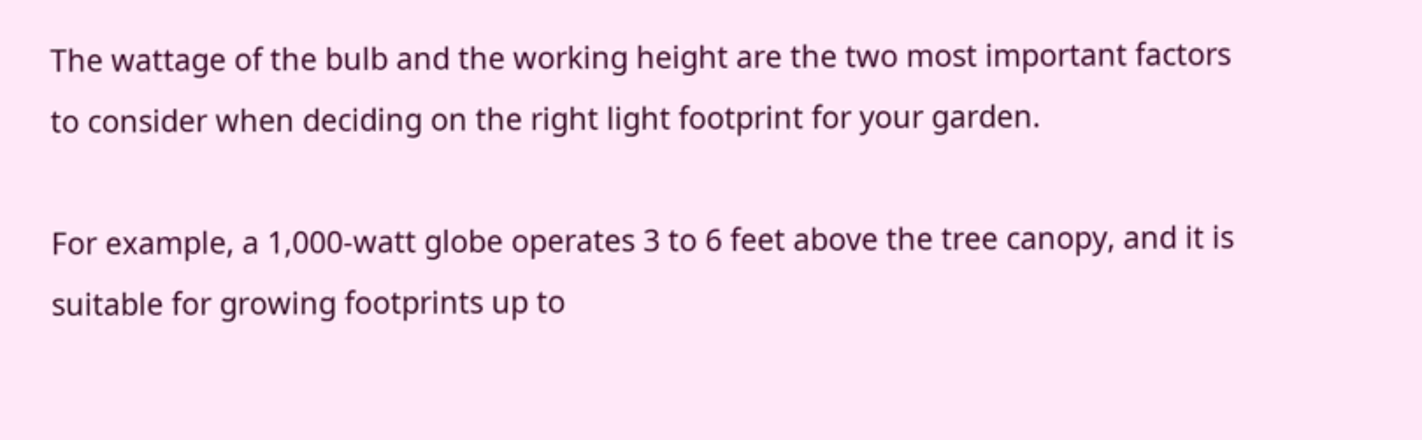The wattage of the bulb and the working height are the two most important factors to consider when deciding on the right light footprint for your garden.

For example, a 1,000-watt globe operates 3 to 6 feet above the tree canopy, and it is suitable for growing footprints up to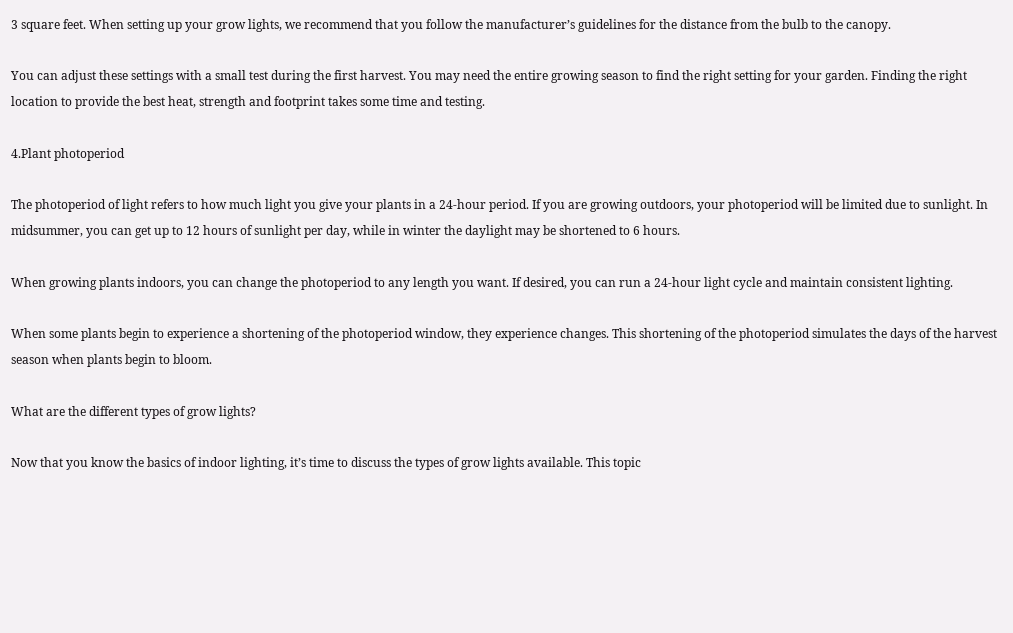3 square feet. When setting up your grow lights, we recommend that you follow the manufacturer’s guidelines for the distance from the bulb to the canopy.

You can adjust these settings with a small test during the first harvest. You may need the entire growing season to find the right setting for your garden. Finding the right location to provide the best heat, strength and footprint takes some time and testing.

4.Plant photoperiod

The photoperiod of light refers to how much light you give your plants in a 24-hour period. If you are growing outdoors, your photoperiod will be limited due to sunlight. In midsummer, you can get up to 12 hours of sunlight per day, while in winter the daylight may be shortened to 6 hours.

When growing plants indoors, you can change the photoperiod to any length you want. If desired, you can run a 24-hour light cycle and maintain consistent lighting.

When some plants begin to experience a shortening of the photoperiod window, they experience changes. This shortening of the photoperiod simulates the days of the harvest season when plants begin to bloom.

What are the different types of grow lights?

Now that you know the basics of indoor lighting, it’s time to discuss the types of grow lights available. This topic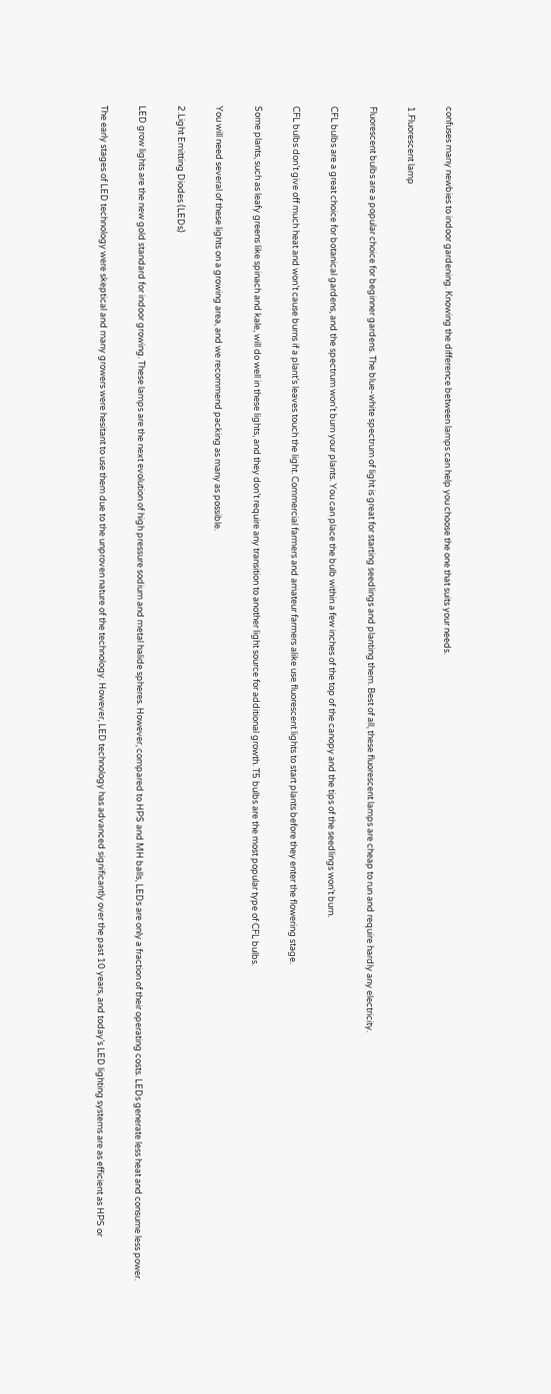confuses many newbies to indoor gardening. Knowing the difference between lamps can help you choose the one that suits your needs.

1.Fluorescent lamp

Fluorescent bulbs are a popular choice for beginner gardens. The blue-white spectrum of light is great for starting seedlings and planting them. Best of all, these fluorescent lamps are cheap to run and require hardly any electricity.

CFL bulbs are a great choice for botanical gardens, and the spectrum won’t burn your plants. You can place the bulb within a few inches of the top of the canopy and the tips of the seedlings won’t burn.

CFL bulbs don’t give off much heat and won’t cause burns if a plant’s leaves touch the light. Commercial farmers and amateur farmers alike use fluorescent lights to start plants before they enter the flowering stage.

Some plants, such as leafy greens like spinach and kale, will do well in these lights, and they don’t require any transition to another light source for additional growth. T5 bulbs are the most popular type of CFL bulbs.

You will need several of these lights on a growing area, and we recommend packing as many as possible.

2.Light Emitting Diodes (LEDs)

LED grow lights are the new gold standard for indoor growing. These lamps are the next evolution of high pressure sodium and metal halide spheres. However, compared to HPS and MH balls, LEDs are only a fraction of their operating costs. LEDs generate less heat and consume less power.

The early stages of LED technology were skeptical and many growers were hesitant to use them due to the unproven nature of the technology. However, LED technology has advanced significantly over the past 10 years, and today’s LED lighting systems are as efficient as HPS or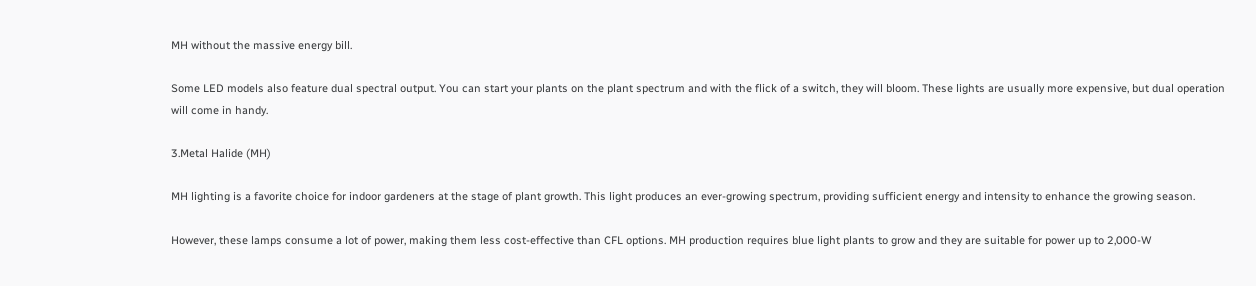MH without the massive energy bill.

Some LED models also feature dual spectral output. You can start your plants on the plant spectrum and with the flick of a switch, they will bloom. These lights are usually more expensive, but dual operation will come in handy.

3.Metal Halide (MH)

MH lighting is a favorite choice for indoor gardeners at the stage of plant growth. This light produces an ever-growing spectrum, providing sufficient energy and intensity to enhance the growing season.

However, these lamps consume a lot of power, making them less cost-effective than CFL options. MH production requires blue light plants to grow and they are suitable for power up to 2,000-W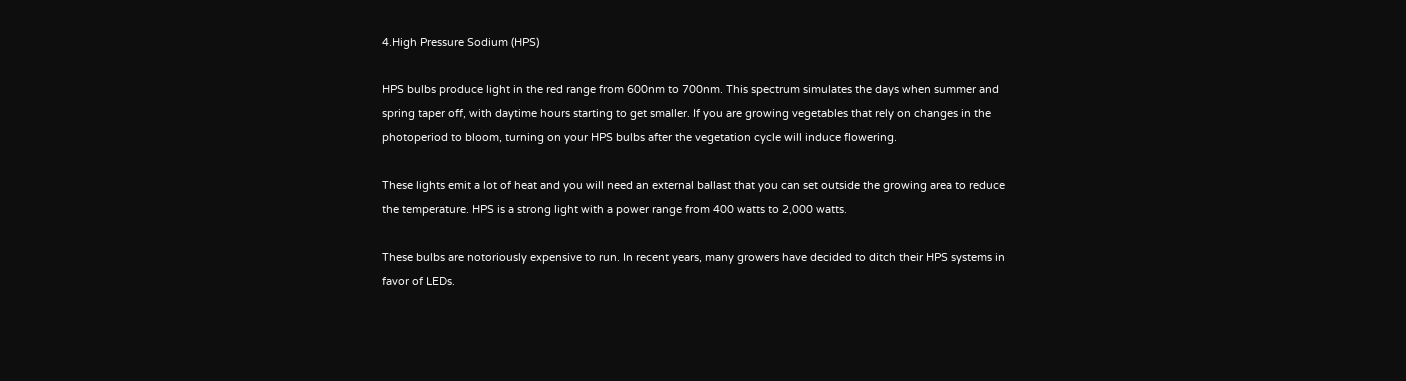4.High Pressure Sodium (HPS)

HPS bulbs produce light in the red range from 600nm to 700nm. This spectrum simulates the days when summer and spring taper off, with daytime hours starting to get smaller. If you are growing vegetables that rely on changes in the photoperiod to bloom, turning on your HPS bulbs after the vegetation cycle will induce flowering.

These lights emit a lot of heat and you will need an external ballast that you can set outside the growing area to reduce the temperature. HPS is a strong light with a power range from 400 watts to 2,000 watts.

These bulbs are notoriously expensive to run. In recent years, many growers have decided to ditch their HPS systems in favor of LEDs.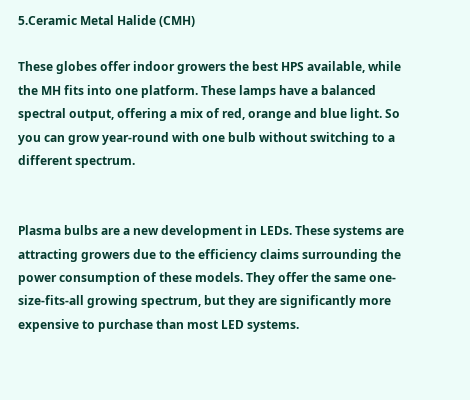5.Ceramic Metal Halide (CMH)

These globes offer indoor growers the best HPS available, while the MH fits into one platform. These lamps have a balanced spectral output, offering a mix of red, orange and blue light. So you can grow year-round with one bulb without switching to a different spectrum.


Plasma bulbs are a new development in LEDs. These systems are attracting growers due to the efficiency claims surrounding the power consumption of these models. They offer the same one-size-fits-all growing spectrum, but they are significantly more expensive to purchase than most LED systems.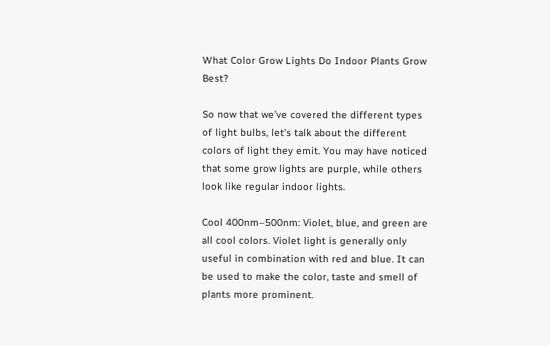What Color Grow Lights Do Indoor Plants Grow Best?

So now that we’ve covered the different types of light bulbs, let’s talk about the different colors of light they emit. You may have noticed that some grow lights are purple, while others look like regular indoor lights.

Cool 400nm–500nm: Violet, blue, and green are all cool colors. Violet light is generally only useful in combination with red and blue. It can be used to make the color, taste and smell of plants more prominent.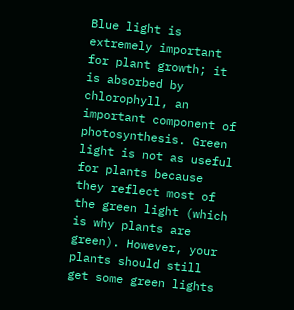Blue light is extremely important for plant growth; it is absorbed by chlorophyll, an important component of photosynthesis. Green light is not as useful for plants because they reflect most of the green light (which is why plants are green). However, your plants should still get some green lights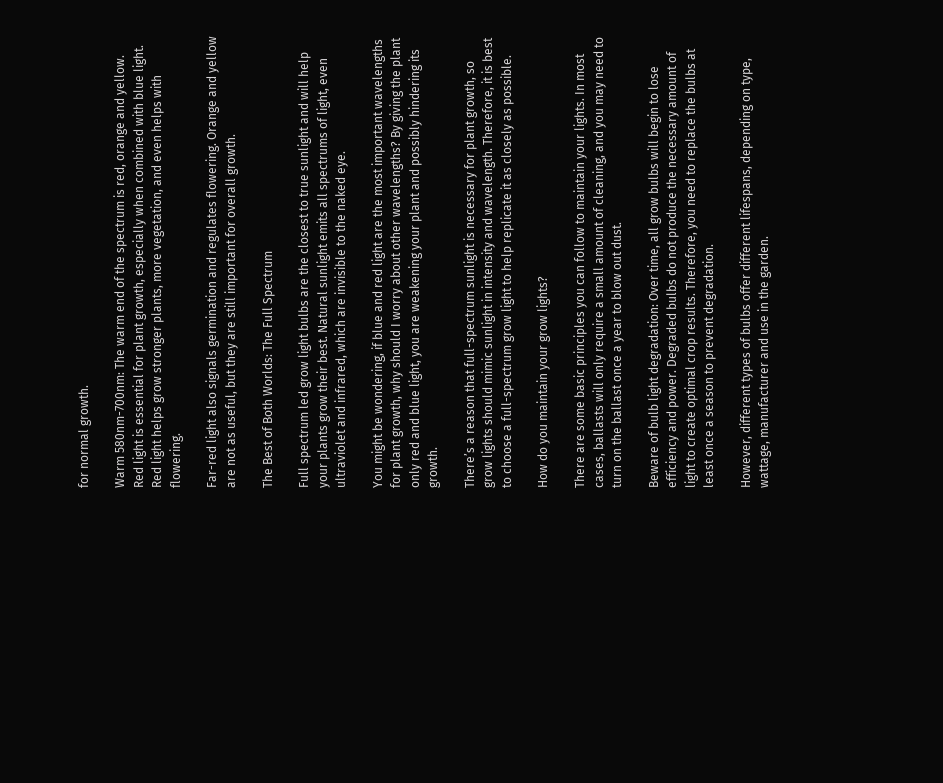for normal growth.

Warm 580nm-700nm: The warm end of the spectrum is red, orange and yellow. Red light is essential for plant growth, especially when combined with blue light. Red light helps grow stronger plants, more vegetation, and even helps with flowering.

Far-red light also signals germination and regulates flowering. Orange and yellow are not as useful, but they are still important for overall growth.

The Best of Both Worlds: The Full Spectrum

Full spectrum led grow light bulbs are the closest to true sunlight and will help your plants grow their best. Natural sunlight emits all spectrums of light, even ultraviolet and infrared, which are invisible to the naked eye.

You might be wondering, if blue and red light are the most important wavelengths for plant growth, why should I worry about other wavelengths? By giving the plant only red and blue light, you are weakening your plant and possibly hindering its growth.

There’s a reason that full-spectrum sunlight is necessary for plant growth, so grow lights should mimic sunlight in intensity and wavelength. Therefore, it is best to choose a full-spectrum grow light to help replicate it as closely as possible.

How do you maintain your grow lights?

There are some basic principles you can follow to maintain your lights. In most cases, ballasts will only require a small amount of cleaning, and you may need to turn on the ballast once a year to blow out dust.

Beware of bulb light degradation: Over time, all grow bulbs will begin to lose efficiency and power. Degraded bulbs do not produce the necessary amount of light to create optimal crop results. Therefore, you need to replace the bulbs at least once a season to prevent degradation.

However, different types of bulbs offer different lifespans, depending on type, wattage, manufacturer and use in the garden.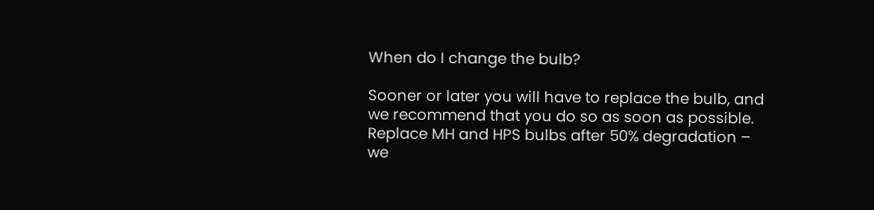When do I change the bulb?

Sooner or later you will have to replace the bulb, and we recommend that you do so as soon as possible. Replace MH and HPS bulbs after 50% degradation – we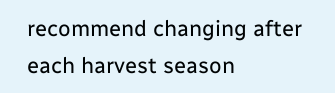recommend changing after each harvest season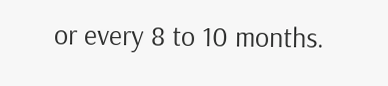or every 8 to 10 months.